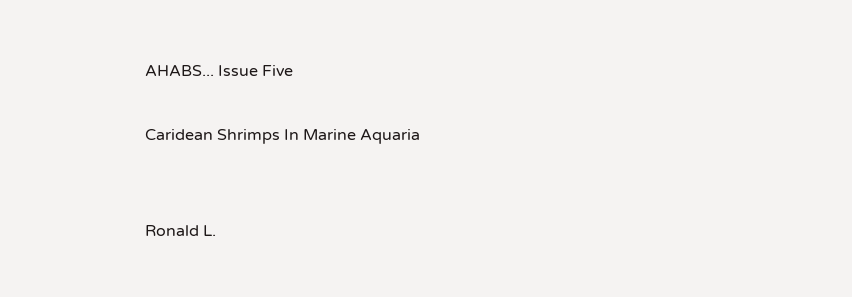AHABS... Issue Five

Caridean Shrimps In Marine Aquaria


Ronald L.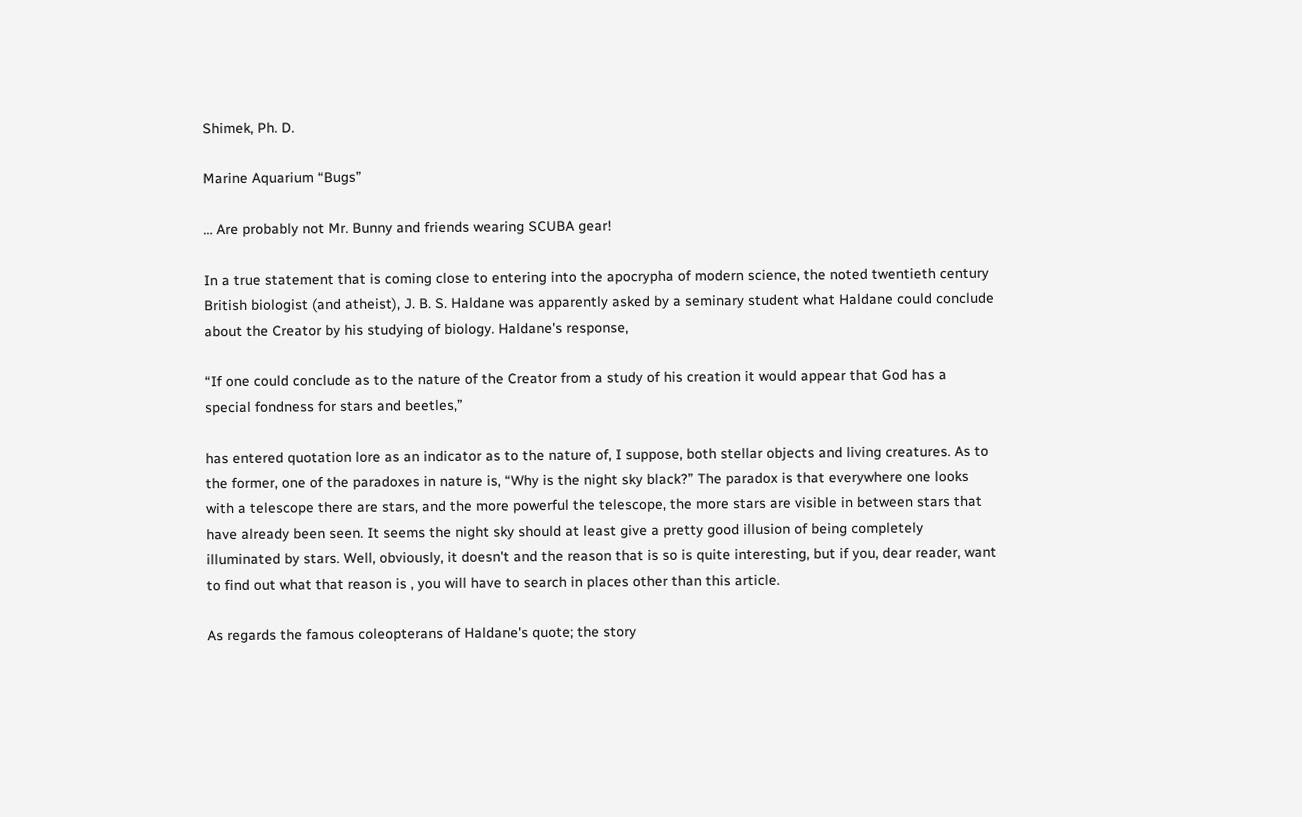Shimek, Ph. D.

Marine Aquarium “Bugs”

… Are probably not Mr. Bunny and friends wearing SCUBA gear!

In a true statement that is coming close to entering into the apocrypha of modern science, the noted twentieth century British biologist (and atheist), J. B. S. Haldane was apparently asked by a seminary student what Haldane could conclude about the Creator by his studying of biology. Haldane's response,

“If one could conclude as to the nature of the Creator from a study of his creation it would appear that God has a special fondness for stars and beetles,”

has entered quotation lore as an indicator as to the nature of, I suppose, both stellar objects and living creatures. As to the former, one of the paradoxes in nature is, “Why is the night sky black?” The paradox is that everywhere one looks with a telescope there are stars, and the more powerful the telescope, the more stars are visible in between stars that have already been seen. It seems the night sky should at least give a pretty good illusion of being completely illuminated by stars. Well, obviously, it doesn't and the reason that is so is quite interesting, but if you, dear reader, want to find out what that reason is , you will have to search in places other than this article.

As regards the famous coleopterans of Haldane's quote; the story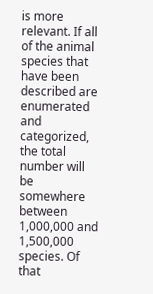is more relevant. If all of the animal species that have been described are enumerated and categorized, the total number will be somewhere between 1,000,000 and 1,500,000 species. Of that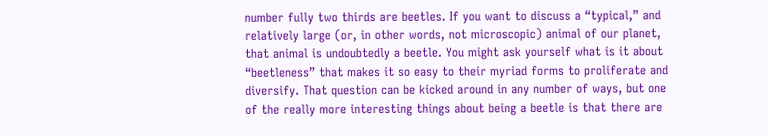number fully two thirds are beetles. If you want to discuss a “typical,” and relatively large (or, in other words, not microscopic) animal of our planet, that animal is undoubtedly a beetle. You might ask yourself what is it about “beetleness” that makes it so easy to their myriad forms to proliferate and diversify. That question can be kicked around in any number of ways, but one of the really more interesting things about being a beetle is that there are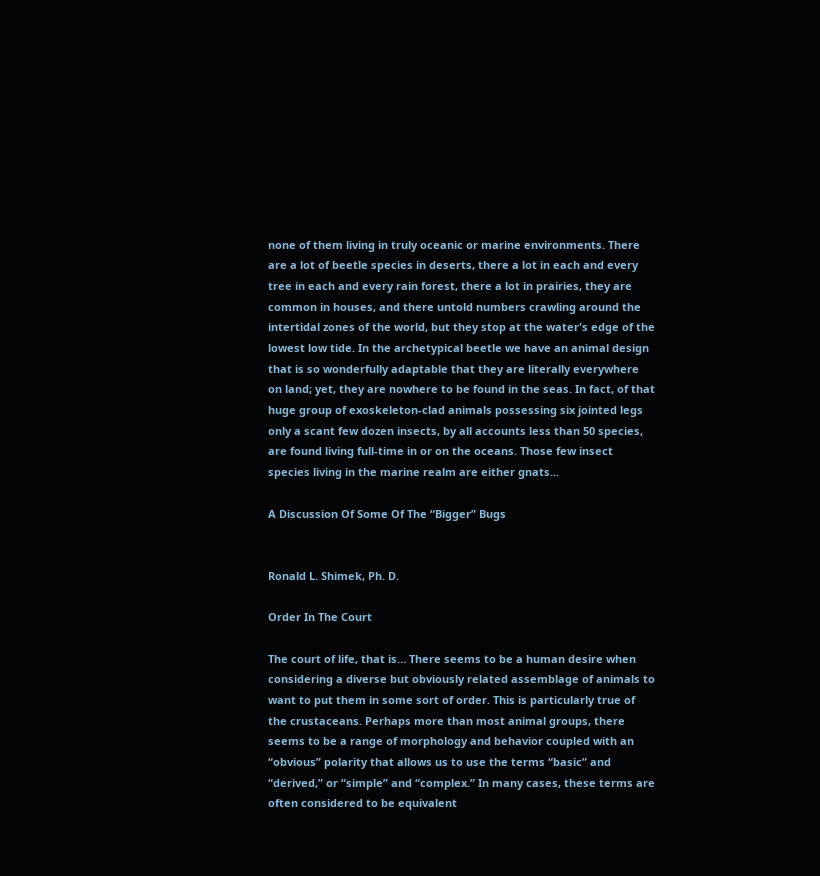none of them living in truly oceanic or marine environments. There are a lot of beetle species in deserts, there a lot in each and every tree in each and every rain forest, there a lot in prairies, they are common in houses, and there untold numbers crawling around the intertidal zones of the world, but they stop at the water's edge of the lowest low tide. In the archetypical beetle we have an animal design that is so wonderfully adaptable that they are literally everywhere on land; yet, they are nowhere to be found in the seas. In fact, of that huge group of exoskeleton-clad animals possessing six jointed legs only a scant few dozen insects, by all accounts less than 50 species, are found living full-time in or on the oceans. Those few insect species living in the marine realm are either gnats...

A Discussion Of Some Of The “Bigger” Bugs


Ronald L. Shimek, Ph. D.

Order In The Court

The court of life, that is… There seems to be a human desire when considering a diverse but obviously related assemblage of animals to want to put them in some sort of order. This is particularly true of the crustaceans. Perhaps more than most animal groups, there seems to be a range of morphology and behavior coupled with an “obvious” polarity that allows us to use the terms “basic” and “derived,” or “simple” and “complex.” In many cases, these terms are often considered to be equivalent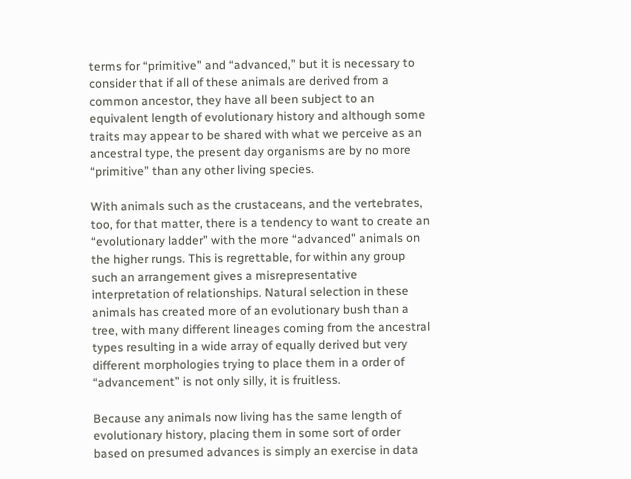terms for “primitive” and “advanced,” but it is necessary to consider that if all of these animals are derived from a common ancestor, they have all been subject to an equivalent length of evolutionary history and although some traits may appear to be shared with what we perceive as an ancestral type, the present day organisms are by no more “primitive” than any other living species.

With animals such as the crustaceans, and the vertebrates, too, for that matter, there is a tendency to want to create an “evolutionary ladder” with the more “advanced” animals on the higher rungs. This is regrettable, for within any group such an arrangement gives a misrepresentative interpretation of relationships. Natural selection in these animals has created more of an evolutionary bush than a tree, with many different lineages coming from the ancestral types resulting in a wide array of equally derived but very different morphologies trying to place them in a order of “advancement” is not only silly, it is fruitless.

Because any animals now living has the same length of evolutionary history, placing them in some sort of order based on presumed advances is simply an exercise in data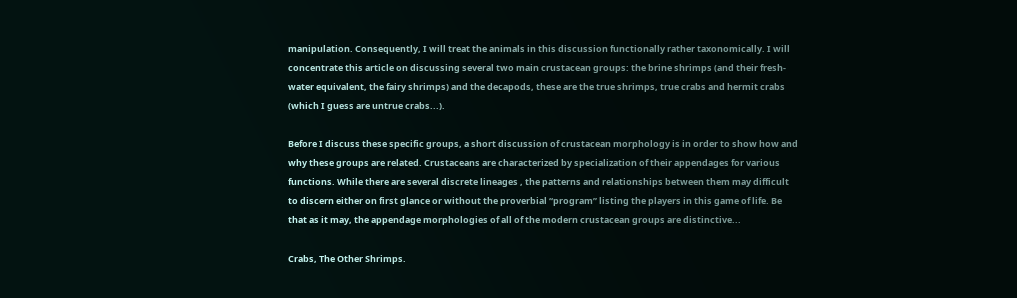manipulation. Consequently, I will treat the animals in this discussion functionally rather taxonomically. I will concentrate this article on discussing several two main crustacean groups: the brine shrimps (and their fresh-water equivalent, the fairy shrimps) and the decapods, these are the true shrimps, true crabs and hermit crabs (which I guess are untrue crabs...).

Before I discuss these specific groups, a short discussion of crustacean morphology is in order to show how and why these groups are related. Crustaceans are characterized by specialization of their appendages for various functions. While there are several discrete lineages , the patterns and relationships between them may difficult to discern either on first glance or without the proverbial “program” listing the players in this game of life. Be that as it may, the appendage morphologies of all of the modern crustacean groups are distinctive...

Crabs, The Other Shrimps.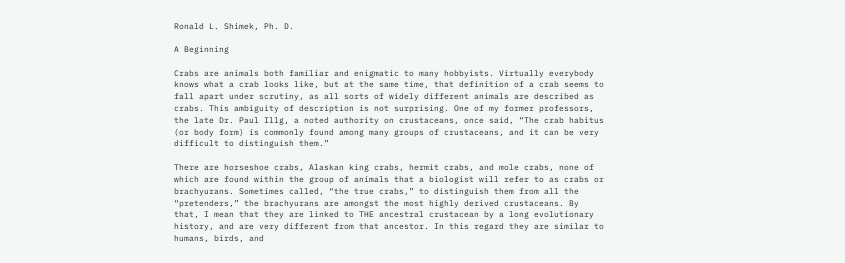Ronald L. Shimek, Ph. D.

A Beginning

Crabs are animals both familiar and enigmatic to many hobbyists. Virtually everybody knows what a crab looks like, but at the same time, that definition of a crab seems to fall apart under scrutiny, as all sorts of widely different animals are described as crabs. This ambiguity of description is not surprising. One of my former professors, the late Dr. Paul Illg, a noted authority on crustaceans, once said, “The crab habitus (or body form) is commonly found among many groups of crustaceans, and it can be very difficult to distinguish them.”

There are horseshoe crabs, Alaskan king crabs, hermit crabs, and mole crabs, none of which are found within the group of animals that a biologist will refer to as crabs or brachyurans. Sometimes called, “the true crabs,” to distinguish them from all the “pretenders,” the brachyurans are amongst the most highly derived crustaceans. By that, I mean that they are linked to THE ancestral crustacean by a long evolutionary history, and are very different from that ancestor. In this regard they are similar to humans, birds, and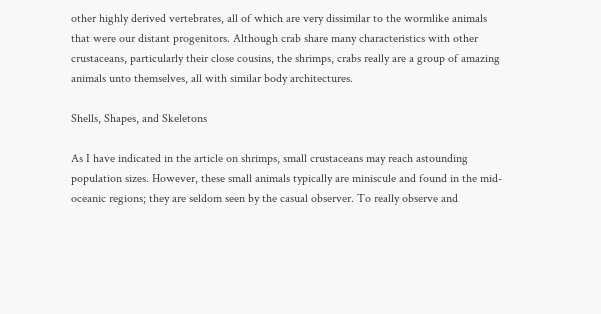other highly derived vertebrates, all of which are very dissimilar to the wormlike animals that were our distant progenitors. Although crab share many characteristics with other crustaceans, particularly their close cousins, the shrimps, crabs really are a group of amazing animals unto themselves, all with similar body architectures.

Shells, Shapes, and Skeletons

As I have indicated in the article on shrimps, small crustaceans may reach astounding population sizes. However, these small animals typically are miniscule and found in the mid-oceanic regions; they are seldom seen by the casual observer. To really observe and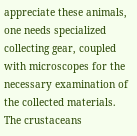appreciate these animals, one needs specialized collecting gear, coupled with microscopes for the necessary examination of the collected materials. The crustaceans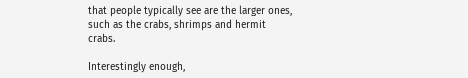that people typically see are the larger ones, such as the crabs, shrimps and hermit crabs.

Interestingly enough,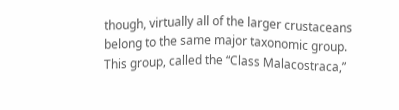though, virtually all of the larger crustaceans belong to the same major taxonomic group. This group, called the “Class Malacostraca,”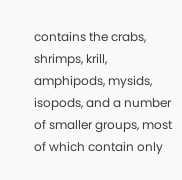contains the crabs, shrimps, krill, amphipods, mysids, isopods, and a number of smaller groups, most of which contain only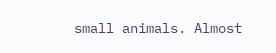small animals. Almost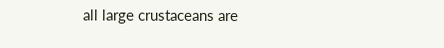all large crustaceans are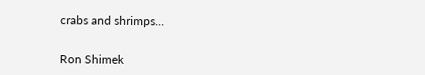crabs and shrimps...


Ron Shimek